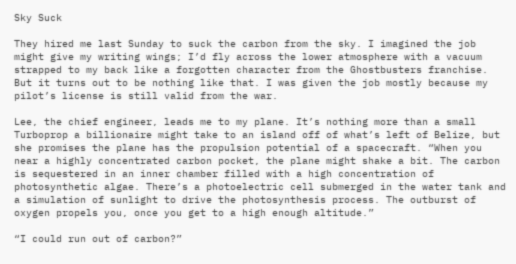Sky Suck

They hired me last Sunday to suck the carbon from the sky. I imagined the job might give my writing wings; I’d fly across the lower atmosphere with a vacuum strapped to my back like a forgotten character from the Ghostbusters franchise. But it turns out to be nothing like that. I was given the job mostly because my pilot’s license is still valid from the war.

Lee, the chief engineer, leads me to my plane. It’s nothing more than a small Turboprop a billionaire might take to an island off of what’s left of Belize, but she promises the plane has the propulsion potential of a spacecraft. “When you near a highly concentrated carbon pocket, the plane might shake a bit. The carbon is sequestered in an inner chamber filled with a high concentration of photosynthetic algae. There’s a photoelectric cell submerged in the water tank and a simulation of sunlight to drive the photosynthesis process. The outburst of oxygen propels you, once you get to a high enough altitude.”

“I could run out of carbon?”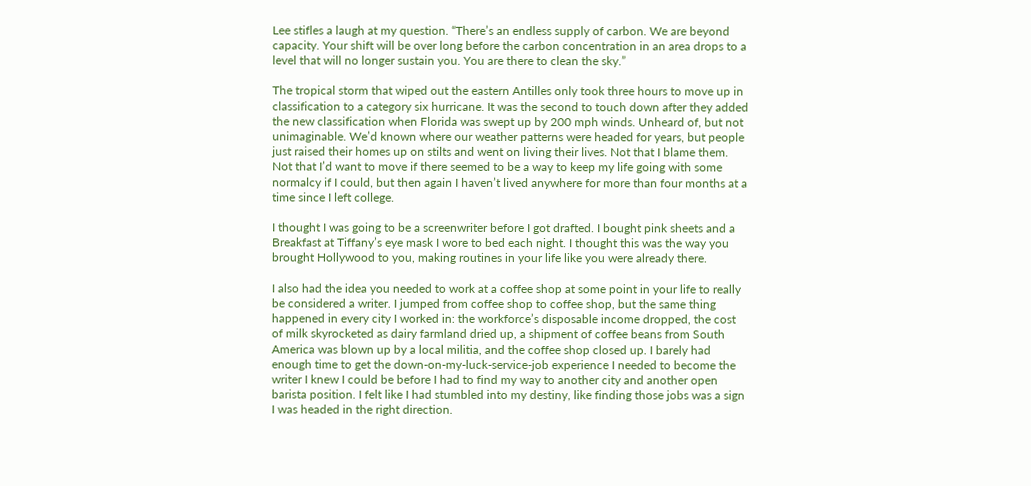Lee stifles a laugh at my question. “There’s an endless supply of carbon. We are beyond capacity. Your shift will be over long before the carbon concentration in an area drops to a level that will no longer sustain you. You are there to clean the sky.”

The tropical storm that wiped out the eastern Antilles only took three hours to move up in classification to a category six hurricane. It was the second to touch down after they added the new classification when Florida was swept up by 200 mph winds. Unheard of, but not unimaginable. We’d known where our weather patterns were headed for years, but people just raised their homes up on stilts and went on living their lives. Not that I blame them. Not that I’d want to move if there seemed to be a way to keep my life going with some normalcy if I could, but then again I haven’t lived anywhere for more than four months at a time since I left college.

I thought I was going to be a screenwriter before I got drafted. I bought pink sheets and a Breakfast at Tiffany’s eye mask I wore to bed each night. I thought this was the way you brought Hollywood to you, making routines in your life like you were already there.

I also had the idea you needed to work at a coffee shop at some point in your life to really be considered a writer. I jumped from coffee shop to coffee shop, but the same thing happened in every city I worked in: the workforce’s disposable income dropped, the cost of milk skyrocketed as dairy farmland dried up, a shipment of coffee beans from South America was blown up by a local militia, and the coffee shop closed up. I barely had enough time to get the down-on-my-luck-service-job experience I needed to become the writer I knew I could be before I had to find my way to another city and another open barista position. I felt like I had stumbled into my destiny, like finding those jobs was a sign I was headed in the right direction.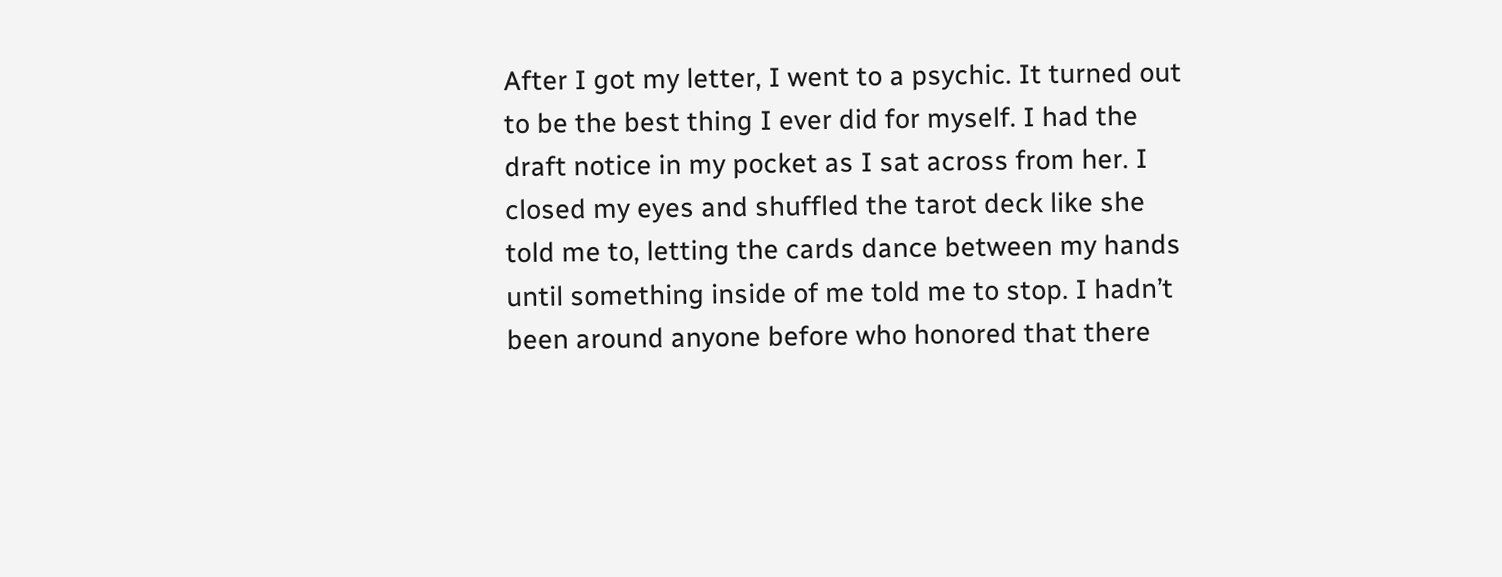After I got my letter, I went to a psychic. It turned out to be the best thing I ever did for myself. I had the draft notice in my pocket as I sat across from her. I closed my eyes and shuffled the tarot deck like she told me to, letting the cards dance between my hands until something inside of me told me to stop. I hadn’t been around anyone before who honored that there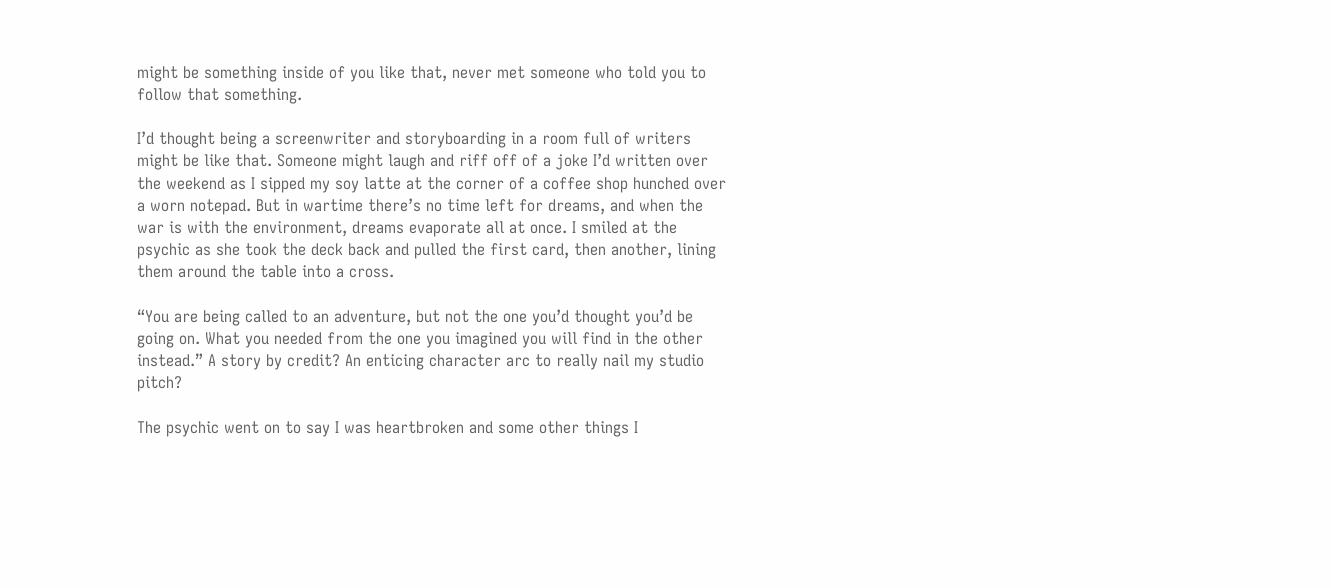might be something inside of you like that, never met someone who told you to follow that something.

I’d thought being a screenwriter and storyboarding in a room full of writers might be like that. Someone might laugh and riff off of a joke I’d written over the weekend as I sipped my soy latte at the corner of a coffee shop hunched over a worn notepad. But in wartime there’s no time left for dreams, and when the war is with the environment, dreams evaporate all at once. I smiled at the psychic as she took the deck back and pulled the first card, then another, lining them around the table into a cross.

“You are being called to an adventure, but not the one you’d thought you’d be going on. What you needed from the one you imagined you will find in the other instead.” A story by credit? An enticing character arc to really nail my studio pitch?

The psychic went on to say I was heartbroken and some other things I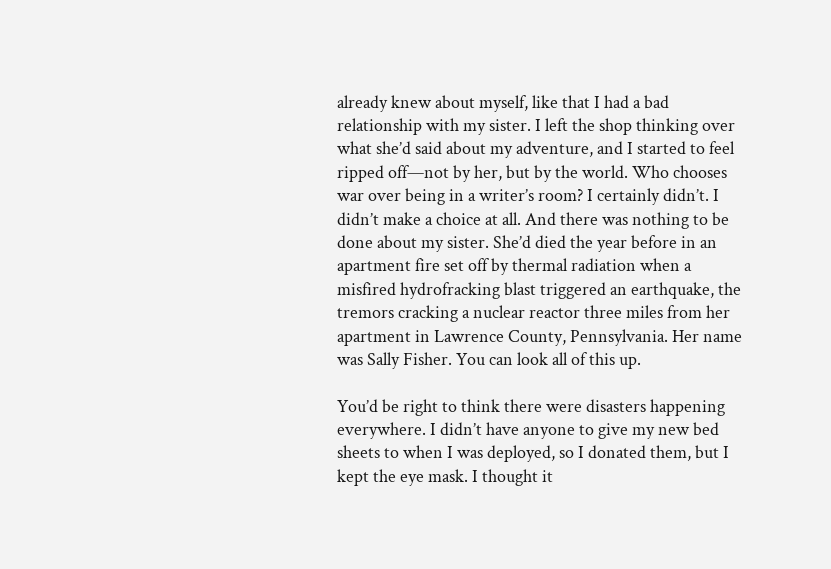already knew about myself, like that I had a bad relationship with my sister. I left the shop thinking over what she’d said about my adventure, and I started to feel ripped off—not by her, but by the world. Who chooses war over being in a writer’s room? I certainly didn’t. I didn’t make a choice at all. And there was nothing to be done about my sister. She’d died the year before in an apartment fire set off by thermal radiation when a misfired hydrofracking blast triggered an earthquake, the tremors cracking a nuclear reactor three miles from her apartment in Lawrence County, Pennsylvania. Her name was Sally Fisher. You can look all of this up.

You’d be right to think there were disasters happening everywhere. I didn’t have anyone to give my new bed sheets to when I was deployed, so I donated them, but I kept the eye mask. I thought it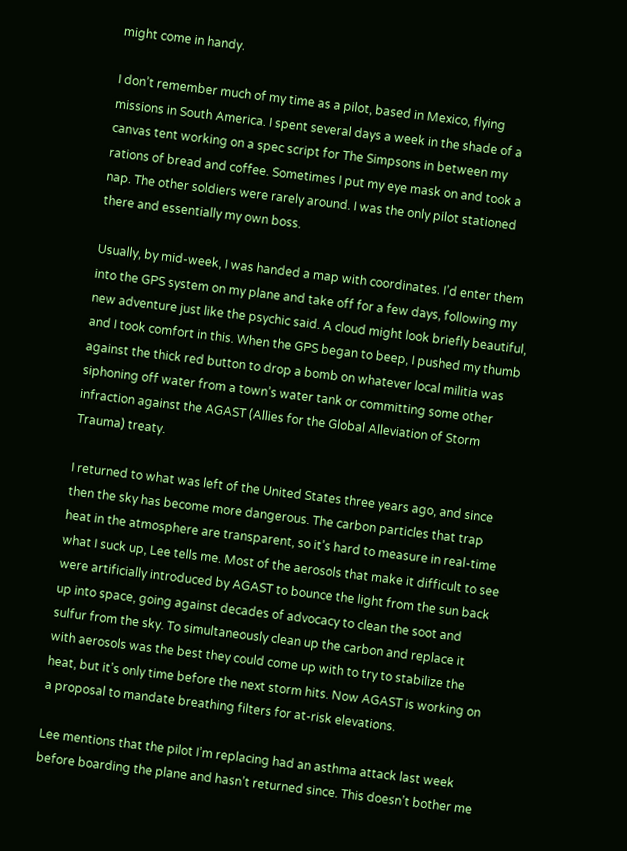might come in handy.

I don’t remember much of my time as a pilot, based in Mexico, flying missions in South America. I spent several days a week in the shade of a canvas tent working on a spec script for The Simpsons in between my rations of bread and coffee. Sometimes I put my eye mask on and took a nap. The other soldiers were rarely around. I was the only pilot stationed there and essentially my own boss.

Usually, by mid-week, I was handed a map with coordinates. I’d enter them into the GPS system on my plane and take off for a few days, following my new adventure just like the psychic said. A cloud might look briefly beautiful, and I took comfort in this. When the GPS began to beep, I pushed my thumb against the thick red button to drop a bomb on whatever local militia was siphoning off water from a town’s water tank or committing some other infraction against the AGAST (Allies for the Global Alleviation of Storm Trauma) treaty.

I returned to what was left of the United States three years ago, and since then the sky has become more dangerous. The carbon particles that trap heat in the atmosphere are transparent, so it’s hard to measure in real-time what I suck up, Lee tells me. Most of the aerosols that make it difficult to see were artificially introduced by AGAST to bounce the light from the sun back up into space, going against decades of advocacy to clean the soot and sulfur from the sky. To simultaneously clean up the carbon and replace it with aerosols was the best they could come up with to try to stabilize the heat, but it’s only time before the next storm hits. Now AGAST is working on a proposal to mandate breathing filters for at-risk elevations.

Lee mentions that the pilot I’m replacing had an asthma attack last week before boarding the plane and hasn’t returned since. This doesn’t bother me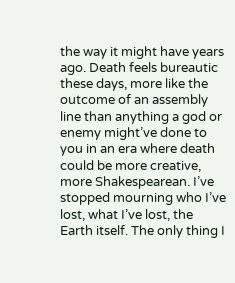the way it might have years ago. Death feels bureautic these days, more like the outcome of an assembly line than anything a god or enemy might’ve done to you in an era where death could be more creative, more Shakespearean. I’ve stopped mourning who I’ve lost, what I’ve lost, the Earth itself. The only thing I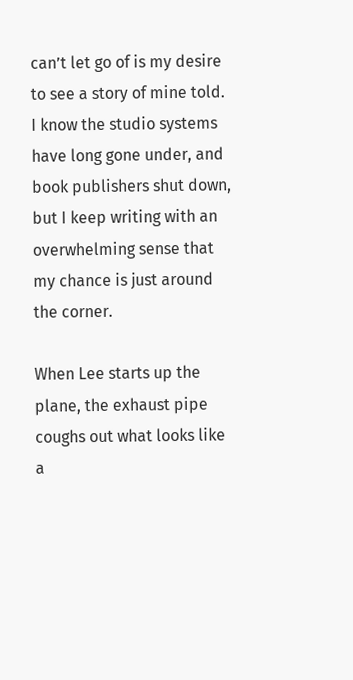can’t let go of is my desire to see a story of mine told. I know the studio systems have long gone under, and book publishers shut down, but I keep writing with an overwhelming sense that my chance is just around the corner.

When Lee starts up the plane, the exhaust pipe coughs out what looks like a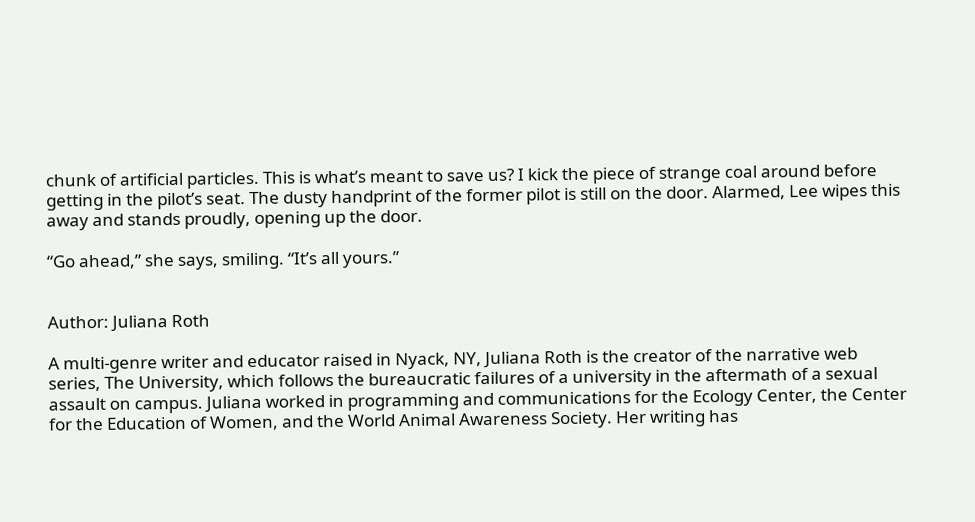chunk of artificial particles. This is what’s meant to save us? I kick the piece of strange coal around before getting in the pilot’s seat. The dusty handprint of the former pilot is still on the door. Alarmed, Lee wipes this away and stands proudly, opening up the door.

“Go ahead,” she says, smiling. “It’s all yours.”


Author: Juliana Roth

A multi-genre writer and educator raised in Nyack, NY, Juliana Roth is the creator of the narrative web series, The University, which follows the bureaucratic failures of a university in the aftermath of a sexual assault on campus. Juliana worked in programming and communications for the Ecology Center, the Center for the Education of Women, and the World Animal Awareness Society. Her writing has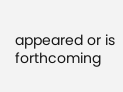appeared or is forthcoming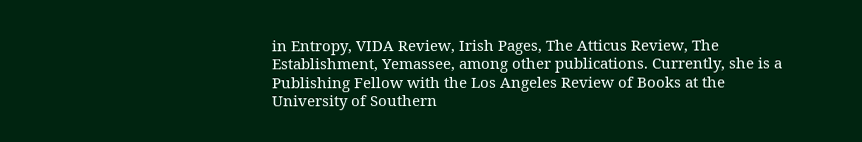in Entropy, VIDA Review, Irish Pages, The Atticus Review, The Establishment, Yemassee, among other publications. Currently, she is a Publishing Fellow with the Los Angeles Review of Books at the University of Southern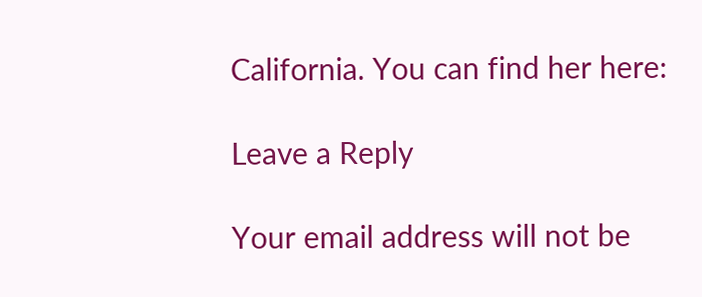California. You can find her here:

Leave a Reply

Your email address will not be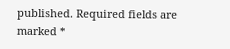published. Required fields are marked *